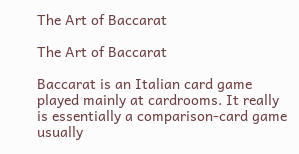The Art of Baccarat

The Art of Baccarat

Baccarat is an Italian card game played mainly at cardrooms. It really is essentially a comparison-card game usually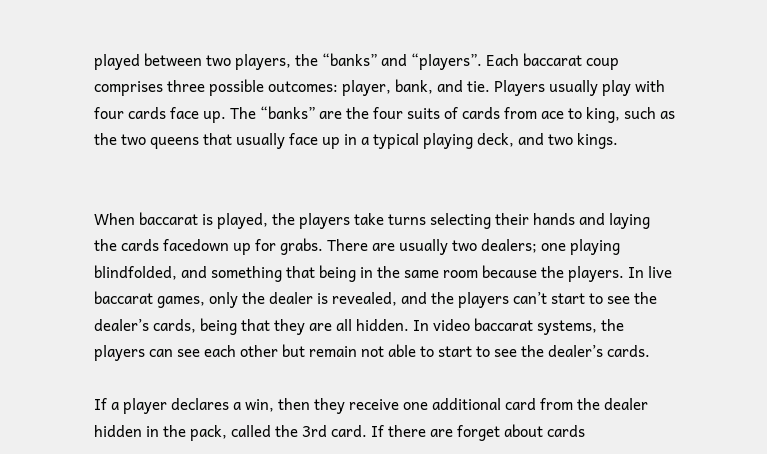played between two players, the “banks” and “players”. Each baccarat coup comprises three possible outcomes: player, bank, and tie. Players usually play with four cards face up. The “banks” are the four suits of cards from ace to king, such as the two queens that usually face up in a typical playing deck, and two kings.


When baccarat is played, the players take turns selecting their hands and laying the cards facedown up for grabs. There are usually two dealers; one playing blindfolded, and something that being in the same room because the players. In live baccarat games, only the dealer is revealed, and the players can’t start to see the dealer’s cards, being that they are all hidden. In video baccarat systems, the players can see each other but remain not able to start to see the dealer’s cards.

If a player declares a win, then they receive one additional card from the dealer hidden in the pack, called the 3rd card. If there are forget about cards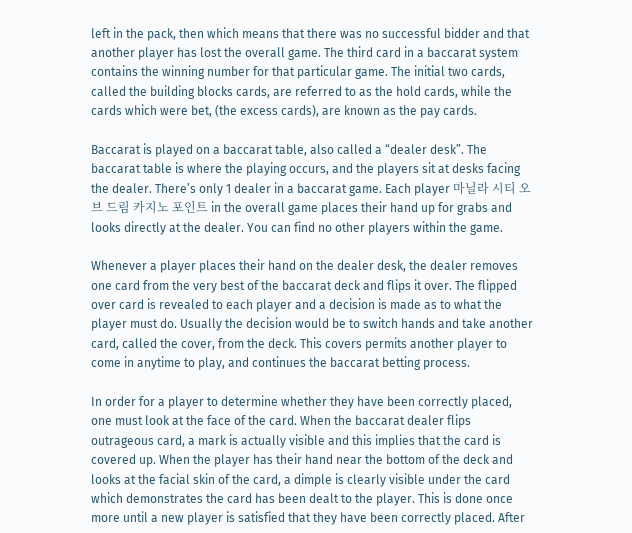left in the pack, then which means that there was no successful bidder and that another player has lost the overall game. The third card in a baccarat system contains the winning number for that particular game. The initial two cards, called the building blocks cards, are referred to as the hold cards, while the cards which were bet, (the excess cards), are known as the pay cards.

Baccarat is played on a baccarat table, also called a “dealer desk”. The baccarat table is where the playing occurs, and the players sit at desks facing the dealer. There’s only 1 dealer in a baccarat game. Each player 마닐라 시티 오브 드림 카지노 포인트 in the overall game places their hand up for grabs and looks directly at the dealer. You can find no other players within the game.

Whenever a player places their hand on the dealer desk, the dealer removes one card from the very best of the baccarat deck and flips it over. The flipped over card is revealed to each player and a decision is made as to what the player must do. Usually the decision would be to switch hands and take another card, called the cover, from the deck. This covers permits another player to come in anytime to play, and continues the baccarat betting process.

In order for a player to determine whether they have been correctly placed, one must look at the face of the card. When the baccarat dealer flips outrageous card, a mark is actually visible and this implies that the card is covered up. When the player has their hand near the bottom of the deck and looks at the facial skin of the card, a dimple is clearly visible under the card which demonstrates the card has been dealt to the player. This is done once more until a new player is satisfied that they have been correctly placed. After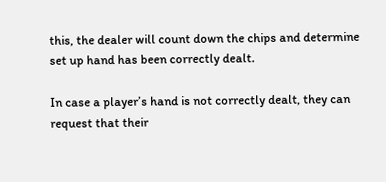this, the dealer will count down the chips and determine set up hand has been correctly dealt.

In case a player’s hand is not correctly dealt, they can request that their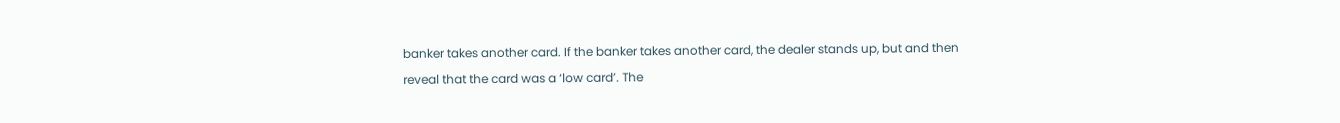banker takes another card. If the banker takes another card, the dealer stands up, but and then reveal that the card was a ‘low card’. The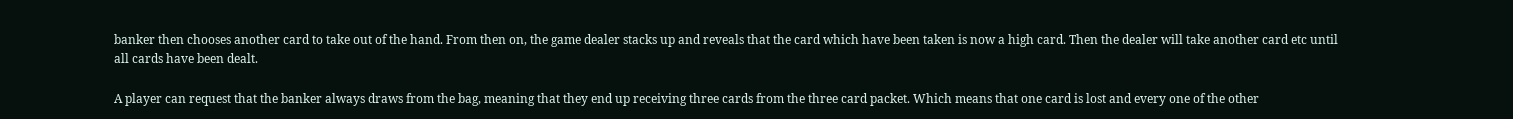banker then chooses another card to take out of the hand. From then on, the game dealer stacks up and reveals that the card which have been taken is now a high card. Then the dealer will take another card etc until all cards have been dealt.

A player can request that the banker always draws from the bag, meaning that they end up receiving three cards from the three card packet. Which means that one card is lost and every one of the other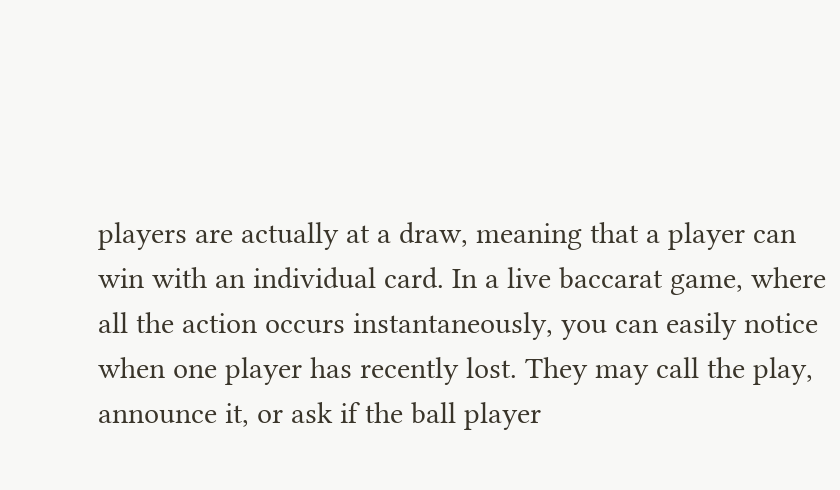players are actually at a draw, meaning that a player can win with an individual card. In a live baccarat game, where all the action occurs instantaneously, you can easily notice when one player has recently lost. They may call the play, announce it, or ask if the ball player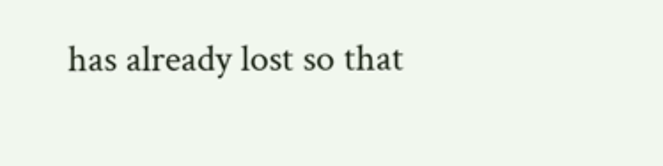has already lost so that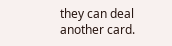they can deal another card.